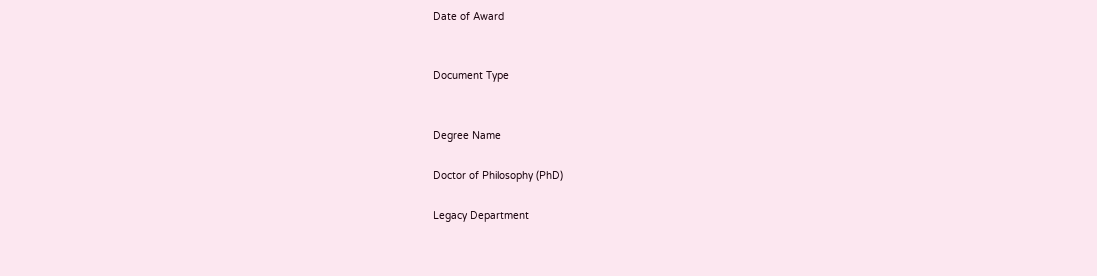Date of Award


Document Type


Degree Name

Doctor of Philosophy (PhD)

Legacy Department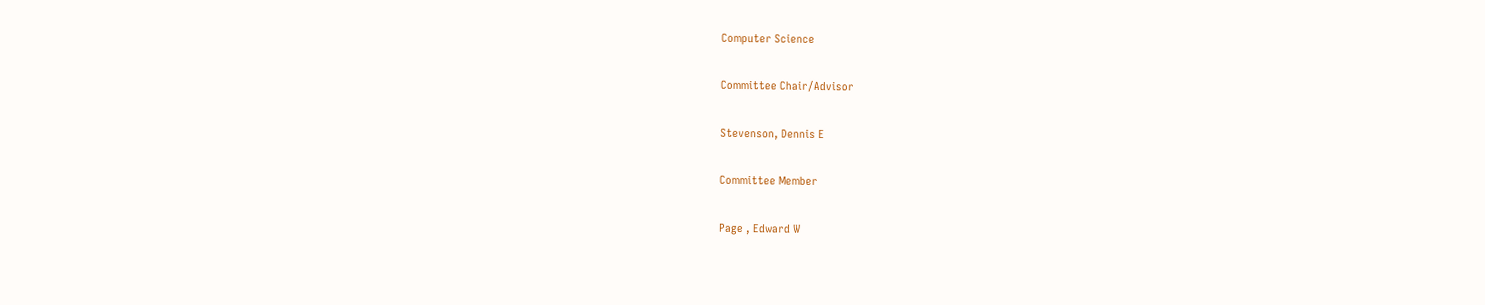Computer Science

Committee Chair/Advisor

Stevenson, Dennis E

Committee Member

Page , Edward W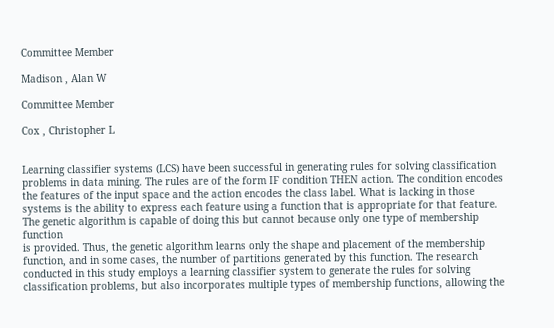Committee Member

Madison , Alan W

Committee Member

Cox , Christopher L


Learning classifier systems (LCS) have been successful in generating rules for solving classification problems in data mining. The rules are of the form IF condition THEN action. The condition encodes the features of the input space and the action encodes the class label. What is lacking in those systems is the ability to express each feature using a function that is appropriate for that feature. The genetic algorithm is capable of doing this but cannot because only one type of membership function
is provided. Thus, the genetic algorithm learns only the shape and placement of the membership function, and in some cases, the number of partitions generated by this function. The research conducted in this study employs a learning classifier system to generate the rules for solving classification problems, but also incorporates multiple types of membership functions, allowing the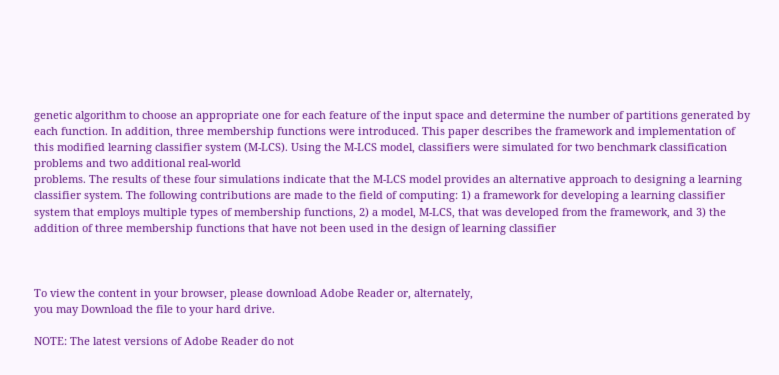genetic algorithm to choose an appropriate one for each feature of the input space and determine the number of partitions generated by each function. In addition, three membership functions were introduced. This paper describes the framework and implementation of this modified learning classifier system (M-LCS). Using the M-LCS model, classifiers were simulated for two benchmark classification problems and two additional real-world
problems. The results of these four simulations indicate that the M-LCS model provides an alternative approach to designing a learning classifier system. The following contributions are made to the field of computing: 1) a framework for developing a learning classifier system that employs multiple types of membership functions, 2) a model, M-LCS, that was developed from the framework, and 3) the addition of three membership functions that have not been used in the design of learning classifier



To view the content in your browser, please download Adobe Reader or, alternately,
you may Download the file to your hard drive.

NOTE: The latest versions of Adobe Reader do not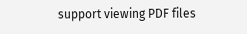support viewing PDF files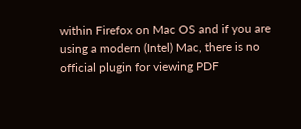within Firefox on Mac OS and if you are using a modern (Intel) Mac, there is no official plugin for viewing PDF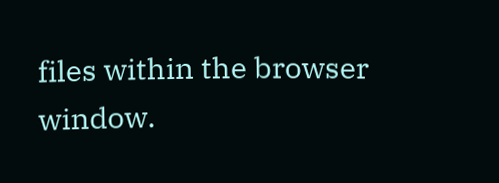files within the browser window.